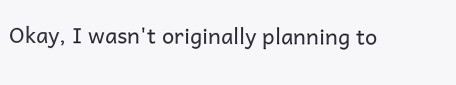Okay, I wasn't originally planning to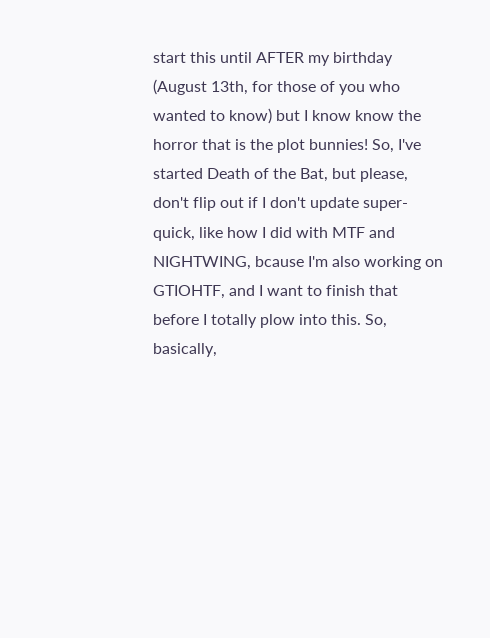start this until AFTER my birthday (August 13th, for those of you who wanted to know) but I know know the horror that is the plot bunnies! So, I've started Death of the Bat, but please, don't flip out if I don't update super-quick, like how I did with MTF and NIGHTWING, bcause I'm also working on GTIOHTF, and I want to finish that before I totally plow into this. So, basically,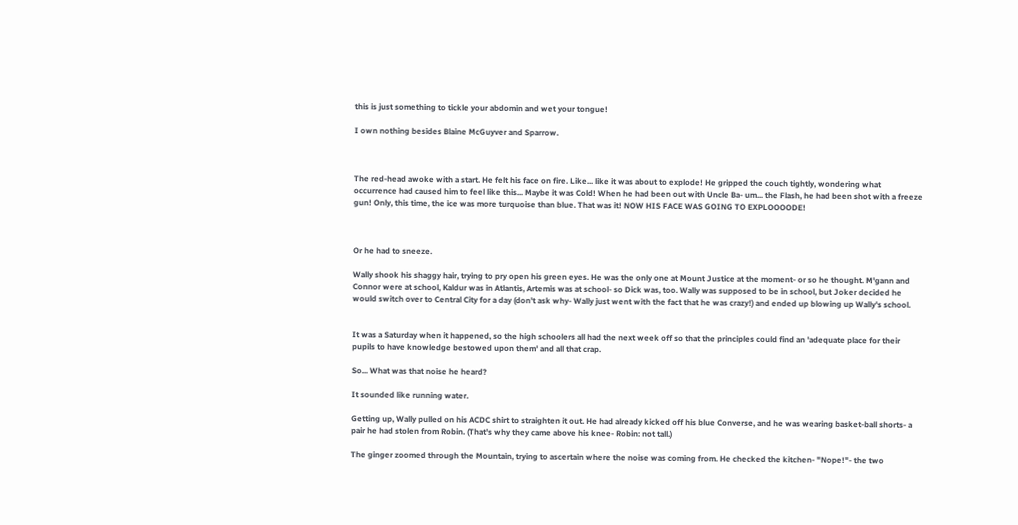this is just something to tickle your abdomin and wet your tongue!

I own nothing besides Blaine McGuyver and Sparrow.



The red-head awoke with a start. He felt his face on fire. Like... like it was about to explode! He gripped the couch tightly, wondering what occurrence had caused him to feel like this... Maybe it was Cold! When he had been out with Uncle Ba- um... the Flash, he had been shot with a freeze gun! Only, this time, the ice was more turquoise than blue. That was it! NOW HIS FACE WAS GOING TO EXPLOOOODE!



Or he had to sneeze.

Wally shook his shaggy hair, trying to pry open his green eyes. He was the only one at Mount Justice at the moment- or so he thought. M'gann and Connor were at school, Kaldur was in Atlantis, Artemis was at school- so Dick was, too. Wally was supposed to be in school, but Joker decided he would switch over to Central City for a day (don't ask why- Wally just went with the fact that he was crazy!) and ended up blowing up Wally's school.


It was a Saturday when it happened, so the high schoolers all had the next week off so that the principles could find an 'adequate place for their pupils to have knowledge bestowed upon them' and all that crap.

So... What was that noise he heard?

It sounded like running water.

Getting up, Wally pulled on his ACDC shirt to straighten it out. He had already kicked off his blue Converse, and he was wearing basket-ball shorts- a pair he had stolen from Robin. (That's why they came above his knee- Robin: not tall.)

The ginger zoomed through the Mountain, trying to ascertain where the noise was coming from. He checked the kitchen- "Nope!"- the two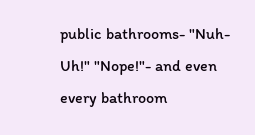public bathrooms- "Nuh-Uh!" "Nope!"- and even every bathroom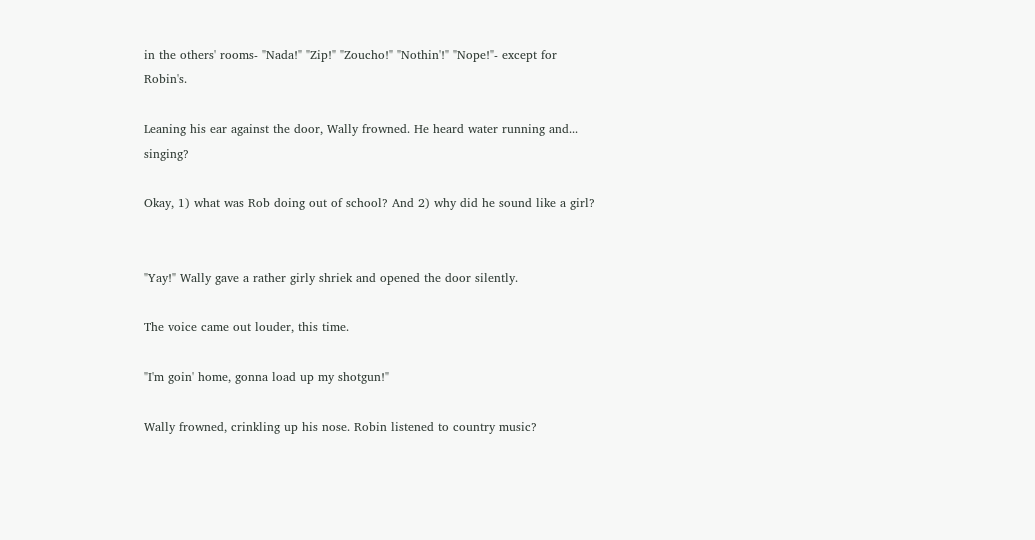in the others' rooms- "Nada!" "Zip!" "Zoucho!" "Nothin'!" "Nope!"- except for Robin's.

Leaning his ear against the door, Wally frowned. He heard water running and... singing?

Okay, 1) what was Rob doing out of school? And 2) why did he sound like a girl?


"Yay!" Wally gave a rather girly shriek and opened the door silently.

The voice came out louder, this time.

"I'm goin' home, gonna load up my shotgun!"

Wally frowned, crinkling up his nose. Robin listened to country music?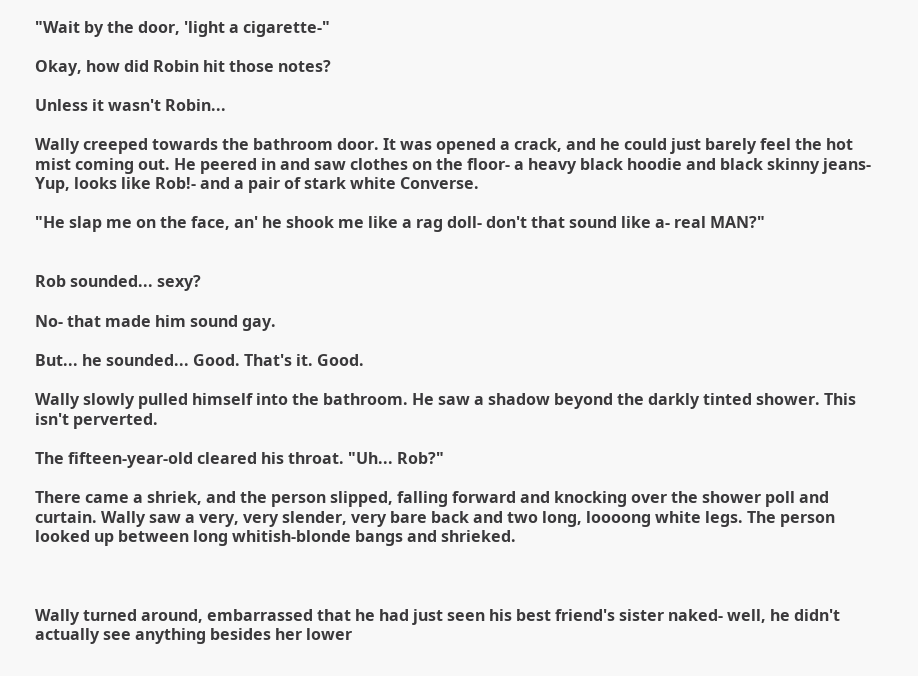"Wait by the door, 'light a cigarette-"

Okay, how did Robin hit those notes?

Unless it wasn't Robin...

Wally creeped towards the bathroom door. It was opened a crack, and he could just barely feel the hot mist coming out. He peered in and saw clothes on the floor- a heavy black hoodie and black skinny jeans- Yup, looks like Rob!- and a pair of stark white Converse.

"He slap me on the face, an' he shook me like a rag doll- don't that sound like a- real MAN?"


Rob sounded... sexy?

No- that made him sound gay.

But... he sounded... Good. That's it. Good.

Wally slowly pulled himself into the bathroom. He saw a shadow beyond the darkly tinted shower. This isn't perverted.

The fifteen-year-old cleared his throat. "Uh... Rob?"

There came a shriek, and the person slipped, falling forward and knocking over the shower poll and curtain. Wally saw a very, very slender, very bare back and two long, loooong white legs. The person looked up between long whitish-blonde bangs and shrieked.



Wally turned around, embarrassed that he had just seen his best friend's sister naked- well, he didn't actually see anything besides her lower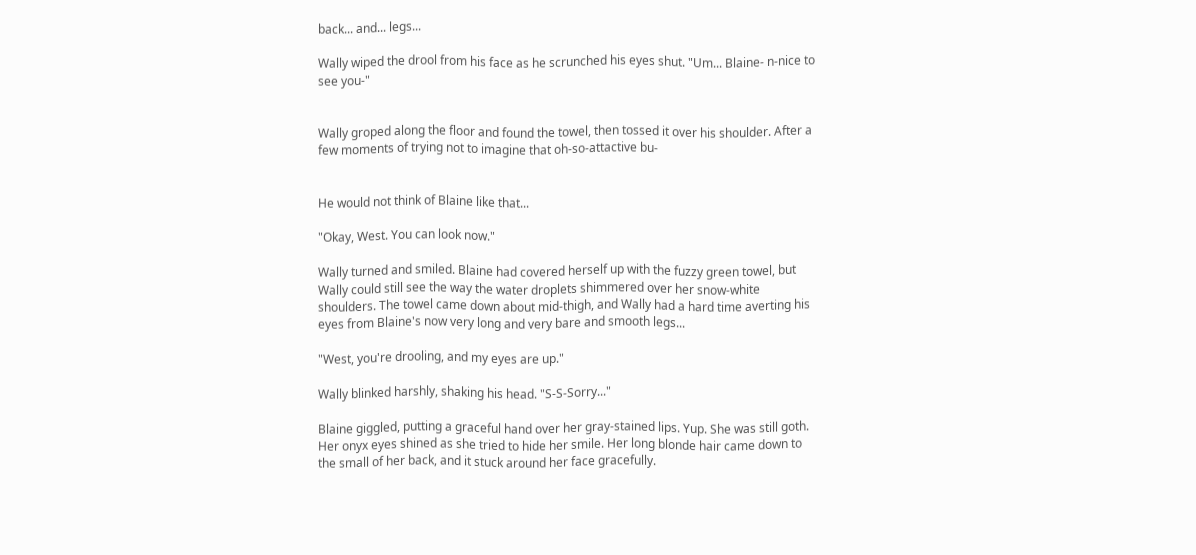back... and... legs...

Wally wiped the drool from his face as he scrunched his eyes shut. "Um... Blaine- n-nice to see you-"


Wally groped along the floor and found the towel, then tossed it over his shoulder. After a few moments of trying not to imagine that oh-so-attactive bu-


He would not think of Blaine like that...

"Okay, West. You can look now."

Wally turned and smiled. Blaine had covered herself up with the fuzzy green towel, but Wally could still see the way the water droplets shimmered over her snow-white shoulders. The towel came down about mid-thigh, and Wally had a hard time averting his eyes from Blaine's now very long and very bare and smooth legs...

"West, you're drooling, and my eyes are up."

Wally blinked harshly, shaking his head. "S-S-Sorry..."

Blaine giggled, putting a graceful hand over her gray-stained lips. Yup. She was still goth. Her onyx eyes shined as she tried to hide her smile. Her long blonde hair came down to the small of her back, and it stuck around her face gracefully.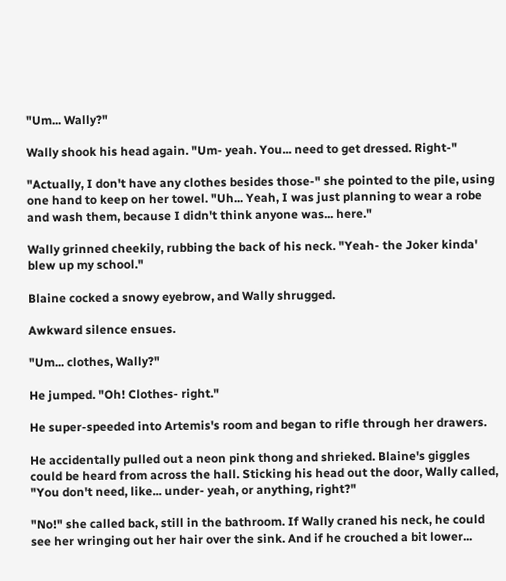"Um... Wally?"

Wally shook his head again. "Um- yeah. You... need to get dressed. Right-"

"Actually, I don't have any clothes besides those-" she pointed to the pile, using one hand to keep on her towel. "Uh... Yeah, I was just planning to wear a robe and wash them, because I didn't think anyone was... here."

Wally grinned cheekily, rubbing the back of his neck. "Yeah- the Joker kinda' blew up my school."

Blaine cocked a snowy eyebrow, and Wally shrugged.

Awkward silence ensues.

"Um... clothes, Wally?"

He jumped. "Oh! Clothes- right."

He super-speeded into Artemis's room and began to rifle through her drawers.

He accidentally pulled out a neon pink thong and shrieked. Blaine's giggles could be heard from across the hall. Sticking his head out the door, Wally called, "You don't need, like... under- yeah, or anything, right?"

"No!" she called back, still in the bathroom. If Wally craned his neck, he could see her wringing out her hair over the sink. And if he crouched a bit lower...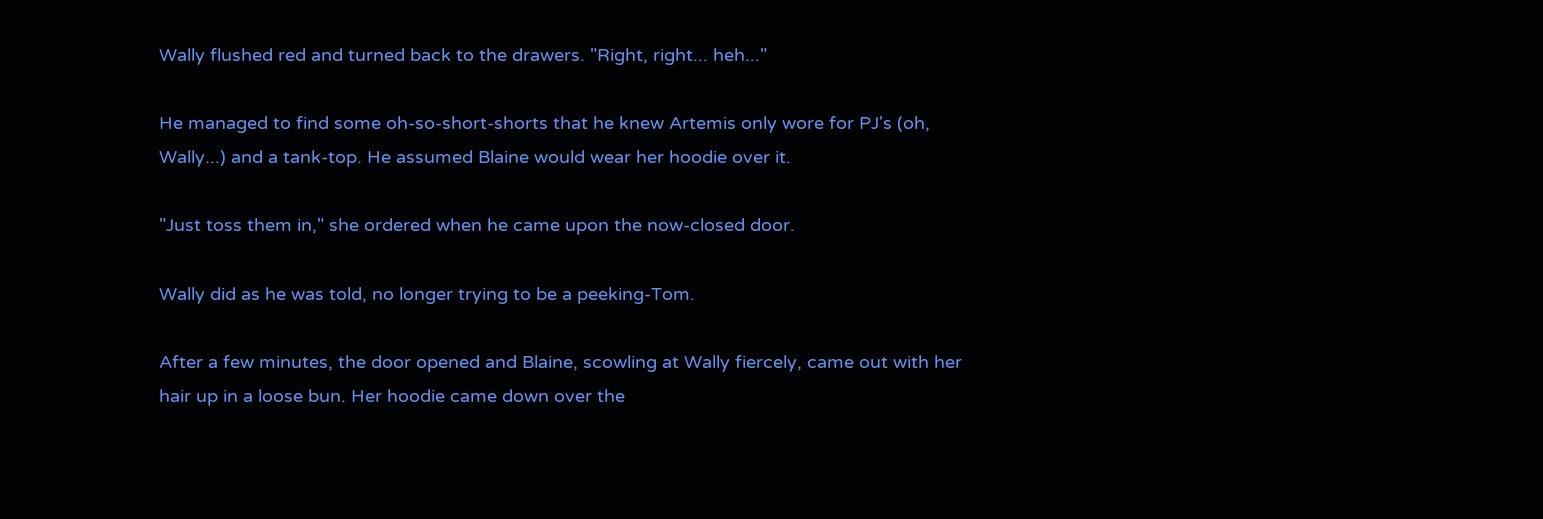Wally flushed red and turned back to the drawers. "Right, right... heh..."

He managed to find some oh-so-short-shorts that he knew Artemis only wore for PJ's (oh, Wally...) and a tank-top. He assumed Blaine would wear her hoodie over it.

"Just toss them in," she ordered when he came upon the now-closed door.

Wally did as he was told, no longer trying to be a peeking-Tom.

After a few minutes, the door opened and Blaine, scowling at Wally fiercely, came out with her hair up in a loose bun. Her hoodie came down over the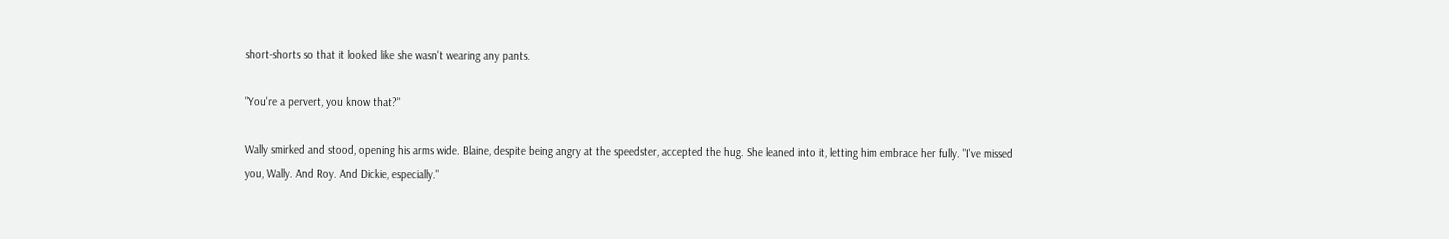short-shorts so that it looked like she wasn't wearing any pants.

"You're a pervert, you know that?"

Wally smirked and stood, opening his arms wide. Blaine, despite being angry at the speedster, accepted the hug. She leaned into it, letting him embrace her fully. "I've missed you, Wally. And Roy. And Dickie, especially."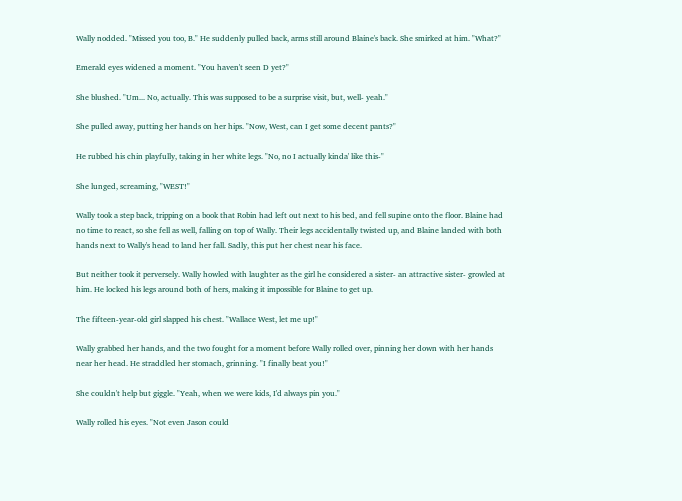Wally nodded. "Missed you too, B." He suddenly pulled back, arms still around Blaine's back. She smirked at him. "What?"

Emerald eyes widened a moment. "You haven't seen D yet?"

She blushed. "Um... No, actually. This was supposed to be a surprise visit, but, well- yeah."

She pulled away, putting her hands on her hips. "Now, West, can I get some decent pants?"

He rubbed his chin playfully, taking in her white legs. "No, no I actually kinda' like this-"

She lunged, screaming, "WEST!"

Wally took a step back, tripping on a book that Robin had left out next to his bed, and fell supine onto the floor. Blaine had no time to react, so she fell as well, falling on top of Wally. Their legs accidentally twisted up, and Blaine landed with both hands next to Wally's head to land her fall. Sadly, this put her chest near his face.

But neither took it perversely. Wally howled with laughter as the girl he considered a sister- an attractive sister- growled at him. He locked his legs around both of hers, making it impossible for Blaine to get up.

The fifteen-year-old girl slapped his chest. "Wallace West, let me up!"

Wally grabbed her hands, and the two fought for a moment before Wally rolled over, pinning her down with her hands near her head. He straddled her stomach, grinning. "I finally beat you!"

She couldn't help but giggle. "Yeah, when we were kids, I'd always pin you."

Wally rolled his eyes. "Not even Jason could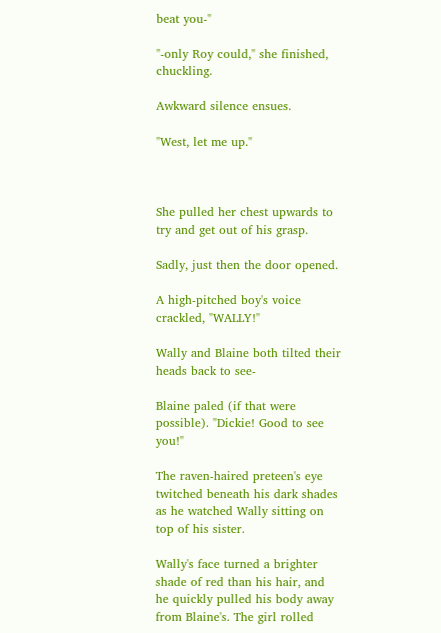beat you-"

"-only Roy could," she finished, chuckling.

Awkward silence ensues.

"West, let me up."



She pulled her chest upwards to try and get out of his grasp.

Sadly, just then the door opened.

A high-pitched boy's voice crackled, "WALLY!"

Wally and Blaine both tilted their heads back to see-

Blaine paled (if that were possible). "Dickie! Good to see you!"

The raven-haired preteen's eye twitched beneath his dark shades as he watched Wally sitting on top of his sister.

Wally's face turned a brighter shade of red than his hair, and he quickly pulled his body away from Blaine's. The girl rolled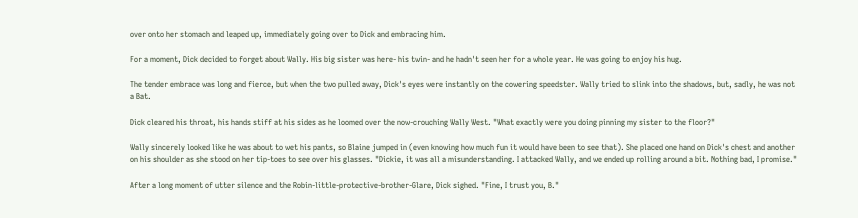over onto her stomach and leaped up, immediately going over to Dick and embracing him.

For a moment, Dick decided to forget about Wally. His big sister was here- his twin- and he hadn't seen her for a whole year. He was going to enjoy his hug.

The tender embrace was long and fierce, but when the two pulled away, Dick's eyes were instantly on the cowering speedster. Wally tried to slink into the shadows, but, sadly, he was not a Bat.

Dick cleared his throat, his hands stiff at his sides as he loomed over the now-crouching Wally West. "What exactly were you doing pinning my sister to the floor?"

Wally sincerely looked like he was about to wet his pants, so Blaine jumped in (even knowing how much fun it would have been to see that). She placed one hand on Dick's chest and another on his shoulder as she stood on her tip-toes to see over his glasses. "Dickie, it was all a misunderstanding. I attacked Wally, and we ended up rolling around a bit. Nothing bad, I promise."

After a long moment of utter silence and the Robin-little-protective-brother-Glare, Dick sighed. "Fine, I trust you, B."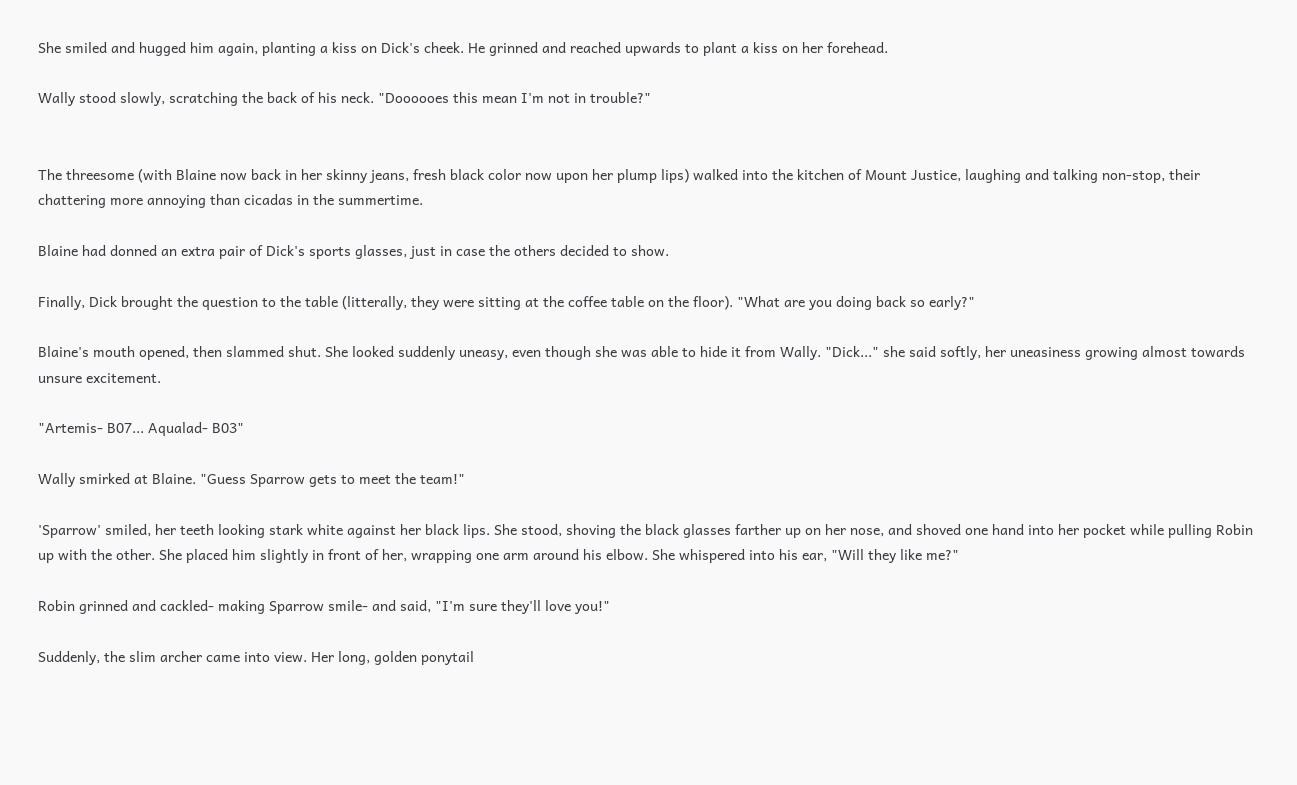She smiled and hugged him again, planting a kiss on Dick's cheek. He grinned and reached upwards to plant a kiss on her forehead.

Wally stood slowly, scratching the back of his neck. "Doooooes this mean I'm not in trouble?"


The threesome (with Blaine now back in her skinny jeans, fresh black color now upon her plump lips) walked into the kitchen of Mount Justice, laughing and talking non-stop, their chattering more annoying than cicadas in the summertime.

Blaine had donned an extra pair of Dick's sports glasses, just in case the others decided to show.

Finally, Dick brought the question to the table (litterally, they were sitting at the coffee table on the floor). "What are you doing back so early?"

Blaine's mouth opened, then slammed shut. She looked suddenly uneasy, even though she was able to hide it from Wally. "Dick..." she said softly, her uneasiness growing almost towards unsure excitement.

"Artemis- B07... Aqualad- B03"

Wally smirked at Blaine. "Guess Sparrow gets to meet the team!"

'Sparrow' smiled, her teeth looking stark white against her black lips. She stood, shoving the black glasses farther up on her nose, and shoved one hand into her pocket while pulling Robin up with the other. She placed him slightly in front of her, wrapping one arm around his elbow. She whispered into his ear, "Will they like me?"

Robin grinned and cackled- making Sparrow smile- and said, "I'm sure they'll love you!"

Suddenly, the slim archer came into view. Her long, golden ponytail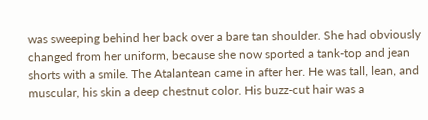was sweeping behind her back over a bare tan shoulder. She had obviously changed from her uniform, because she now sported a tank-top and jean shorts with a smile. The Atalantean came in after her. He was tall, lean, and muscular, his skin a deep chestnut color. His buzz-cut hair was a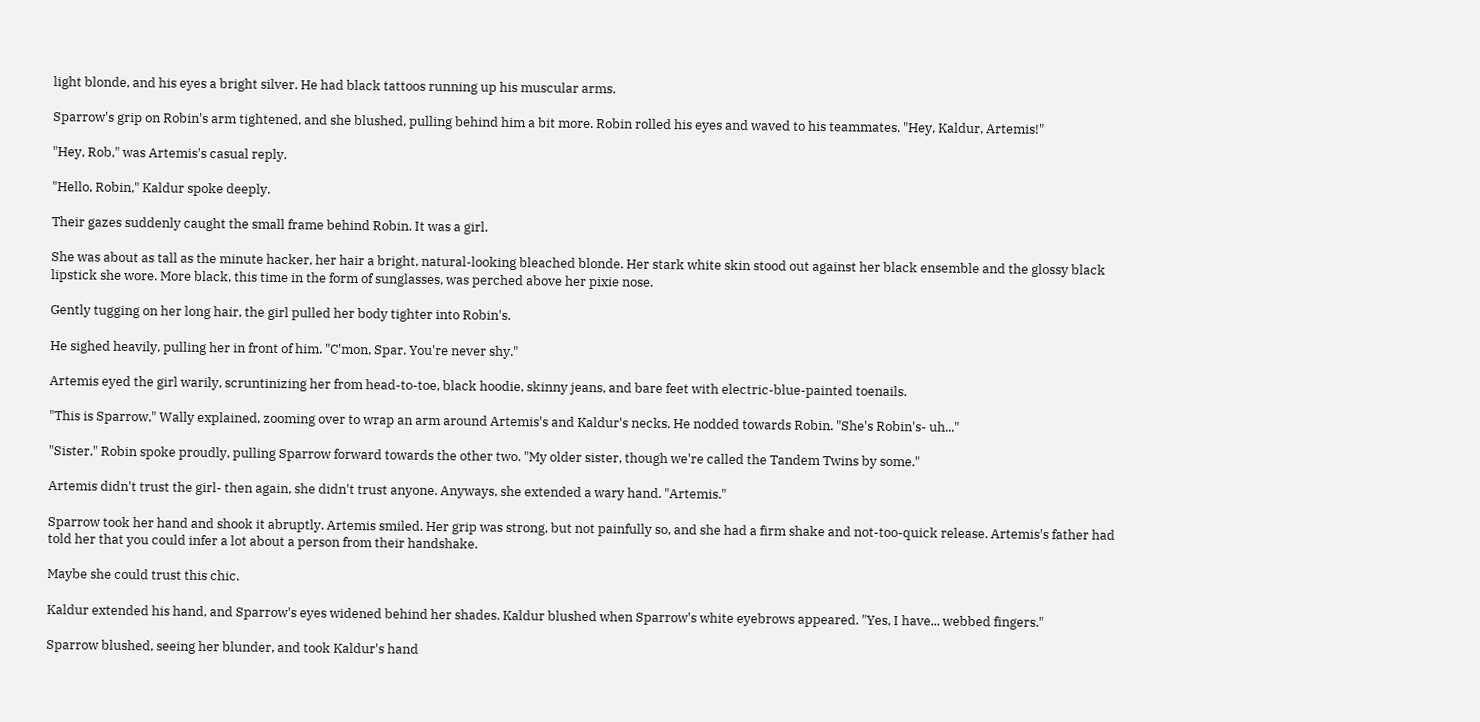light blonde, and his eyes a bright silver. He had black tattoos running up his muscular arms.

Sparrow's grip on Robin's arm tightened, and she blushed, pulling behind him a bit more. Robin rolled his eyes and waved to his teammates. "Hey, Kaldur, Artemis!"

"Hey, Rob," was Artemis's casual reply.

"Hello, Robin," Kaldur spoke deeply.

Their gazes suddenly caught the small frame behind Robin. It was a girl.

She was about as tall as the minute hacker, her hair a bright, natural-looking bleached blonde. Her stark white skin stood out against her black ensemble and the glossy black lipstick she wore. More black, this time in the form of sunglasses, was perched above her pixie nose.

Gently tugging on her long hair, the girl pulled her body tighter into Robin's.

He sighed heavily, pulling her in front of him. "C'mon, Spar. You're never shy."

Artemis eyed the girl warily, scruntinizing her from head-to-toe, black hoodie, skinny jeans, and bare feet with electric-blue-painted toenails.

"This is Sparrow," Wally explained, zooming over to wrap an arm around Artemis's and Kaldur's necks. He nodded towards Robin. "She's Robin's- uh..."

"Sister," Robin spoke proudly, pulling Sparrow forward towards the other two. "My older sister, though we're called the Tandem Twins by some."

Artemis didn't trust the girl- then again, she didn't trust anyone. Anyways, she extended a wary hand. "Artemis."

Sparrow took her hand and shook it abruptly. Artemis smiled. Her grip was strong, but not painfully so, and she had a firm shake and not-too-quick release. Artemis's father had told her that you could infer a lot about a person from their handshake.

Maybe she could trust this chic.

Kaldur extended his hand, and Sparrow's eyes widened behind her shades. Kaldur blushed when Sparrow's white eyebrows appeared. "Yes, I have... webbed fingers."

Sparrow blushed, seeing her blunder, and took Kaldur's hand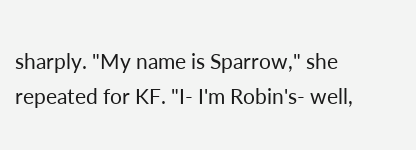sharply. "My name is Sparrow," she repeated for KF. "I- I'm Robin's- well,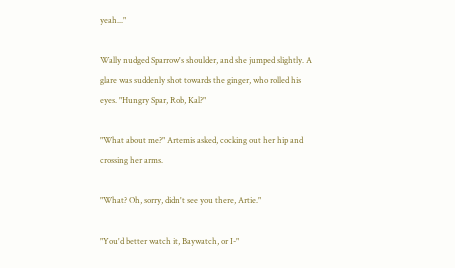yeah..."

Wally nudged Sparrow's shoulder, and she jumped slightly. A glare was suddenly shot towards the ginger, who rolled his eyes. "Hungry Spar, Rob, Kal?"

"What about me?" Artemis asked, cocking out her hip and crossing her arms.

"What? Oh, sorry, didn't see you there, Artie."

"You'd better watch it, Baywatch, or I-"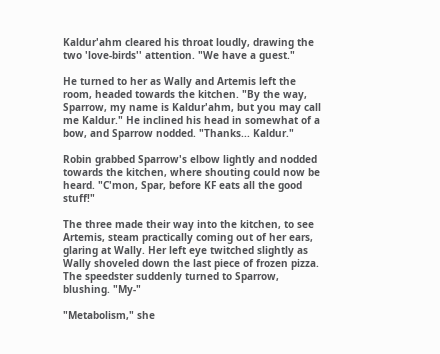Kaldur'ahm cleared his throat loudly, drawing the two 'love-birds'' attention. "We have a guest."

He turned to her as Wally and Artemis left the room, headed towards the kitchen. "By the way, Sparrow, my name is Kaldur'ahm, but you may call me Kaldur." He inclined his head in somewhat of a bow, and Sparrow nodded. "Thanks... Kaldur."

Robin grabbed Sparrow's elbow lightly and nodded towards the kitchen, where shouting could now be heard. "C'mon, Spar, before KF eats all the good stuff!"

The three made their way into the kitchen, to see Artemis, steam practically coming out of her ears, glaring at Wally. Her left eye twitched slightly as Wally shoveled down the last piece of frozen pizza. The speedster suddenly turned to Sparrow, blushing. "My-"

"Metabolism," she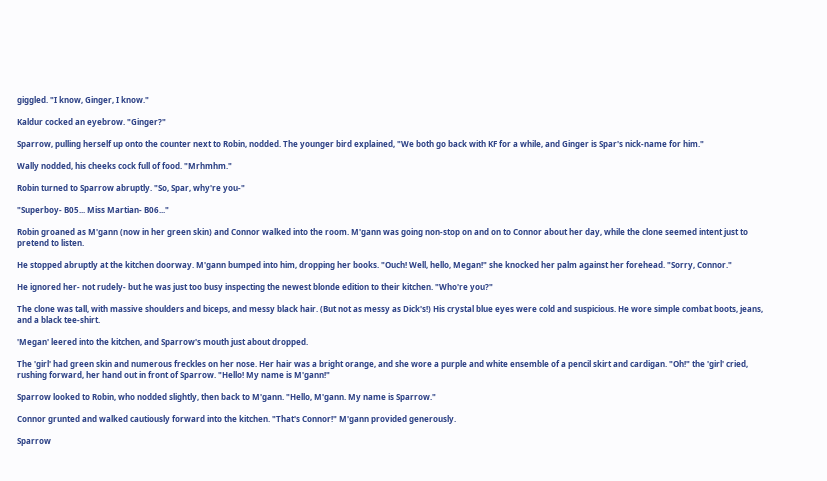giggled. "I know, Ginger, I know."

Kaldur cocked an eyebrow. "Ginger?"

Sparrow, pulling herself up onto the counter next to Robin, nodded. The younger bird explained, "We both go back with KF for a while, and Ginger is Spar's nick-name for him."

Wally nodded, his cheeks cock full of food. "Mrhmhm."

Robin turned to Sparrow abruptly. "So, Spar, why're you-"

"Superboy- B05... Miss Martian- B06..."

Robin groaned as M'gann (now in her green skin) and Connor walked into the room. M'gann was going non-stop on and on to Connor about her day, while the clone seemed intent just to pretend to listen.

He stopped abruptly at the kitchen doorway. M'gann bumped into him, dropping her books. "Ouch! Well, hello, Megan!" she knocked her palm against her forehead. "Sorry, Connor."

He ignored her- not rudely- but he was just too busy inspecting the newest blonde edition to their kitchen. "Who're you?"

The clone was tall, with massive shoulders and biceps, and messy black hair. (But not as messy as Dick's!) His crystal blue eyes were cold and suspicious. He wore simple combat boots, jeans, and a black tee-shirt.

'Megan' leered into the kitchen, and Sparrow's mouth just about dropped.

The 'girl' had green skin and numerous freckles on her nose. Her hair was a bright orange, and she wore a purple and white ensemble of a pencil skirt and cardigan. "Oh!" the 'girl' cried, rushing forward, her hand out in front of Sparrow. "Hello! My name is M'gann!"

Sparrow looked to Robin, who nodded slightly, then back to M'gann. "Hello, M'gann. My name is Sparrow."

Connor grunted and walked cautiously forward into the kitchen. "That's Connor!" M'gann provided generously.

Sparrow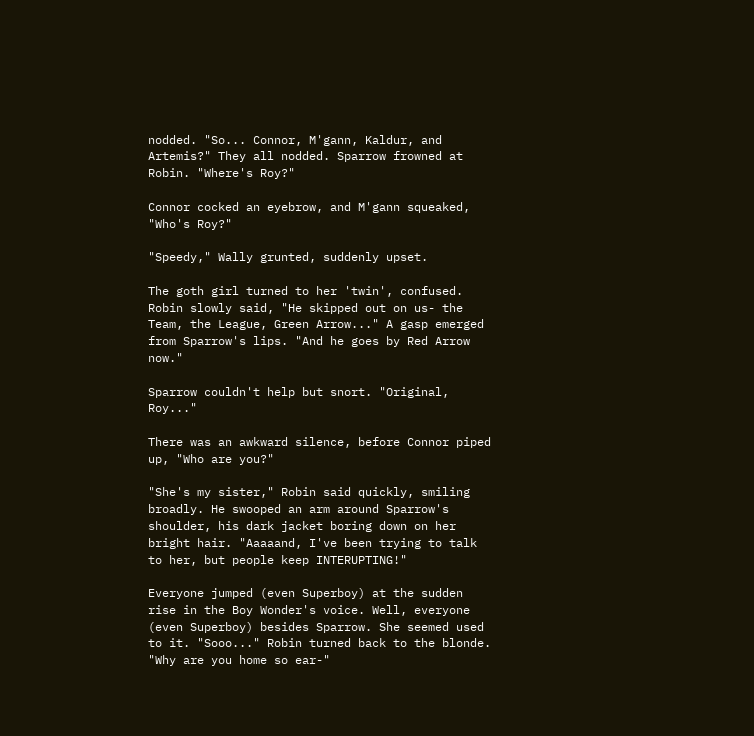nodded. "So... Connor, M'gann, Kaldur, and Artemis?" They all nodded. Sparrow frowned at Robin. "Where's Roy?"

Connor cocked an eyebrow, and M'gann squeaked, "Who's Roy?"

"Speedy," Wally grunted, suddenly upset.

The goth girl turned to her 'twin', confused. Robin slowly said, "He skipped out on us- the Team, the League, Green Arrow..." A gasp emerged from Sparrow's lips. "And he goes by Red Arrow now."

Sparrow couldn't help but snort. "Original, Roy..."

There was an awkward silence, before Connor piped up, "Who are you?"

"She's my sister," Robin said quickly, smiling broadly. He swooped an arm around Sparrow's shoulder, his dark jacket boring down on her bright hair. "Aaaaand, I've been trying to talk to her, but people keep INTERUPTING!"

Everyone jumped (even Superboy) at the sudden rise in the Boy Wonder's voice. Well, everyone (even Superboy) besides Sparrow. She seemed used to it. "Sooo..." Robin turned back to the blonde. "Why are you home so ear-"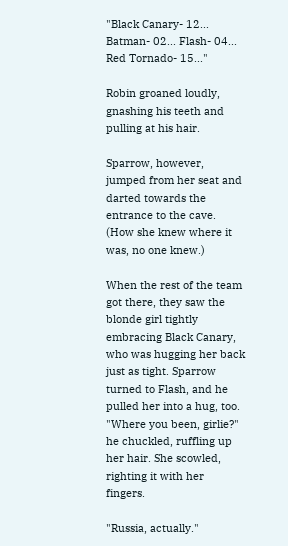"Black Canary- 12... Batman- 02... Flash- 04... Red Tornado- 15..."

Robin groaned loudly, gnashing his teeth and pulling at his hair.

Sparrow, however, jumped from her seat and darted towards the entrance to the cave. (How she knew where it was, no one knew.)

When the rest of the team got there, they saw the blonde girl tightly embracing Black Canary, who was hugging her back just as tight. Sparrow turned to Flash, and he pulled her into a hug, too. "Where you been, girlie?" he chuckled, ruffling up her hair. She scowled, righting it with her fingers.

"Russia, actually."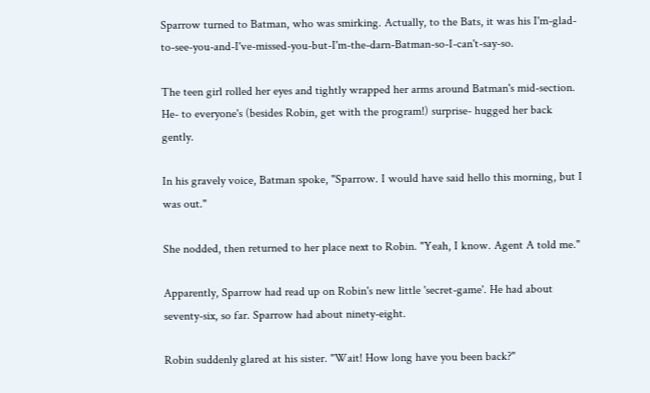Sparrow turned to Batman, who was smirking. Actually, to the Bats, it was his I'm-glad-to-see-you-and-I've-missed-you-but-I'm-the-darn-Batman-so-I-can't-say-so.

The teen girl rolled her eyes and tightly wrapped her arms around Batman's mid-section. He- to everyone's (besides Robin, get with the program!) surprise- hugged her back gently.

In his gravely voice, Batman spoke, "Sparrow. I would have said hello this morning, but I was out."

She nodded, then returned to her place next to Robin. "Yeah, I know. Agent A told me."

Apparently, Sparrow had read up on Robin's new little 'secret-game'. He had about seventy-six, so far. Sparrow had about ninety-eight.

Robin suddenly glared at his sister. "Wait! How long have you been back?"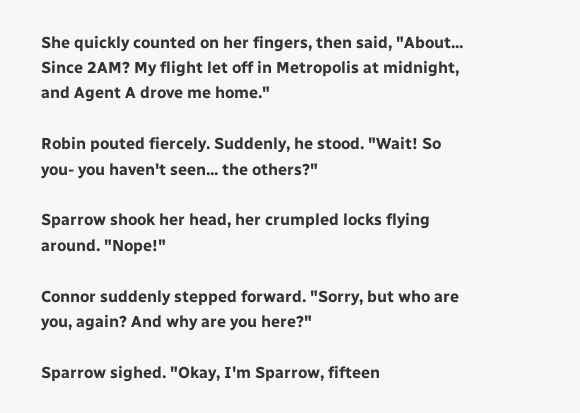She quickly counted on her fingers, then said, "About... Since 2AM? My flight let off in Metropolis at midnight, and Agent A drove me home."

Robin pouted fiercely. Suddenly, he stood. "Wait! So you- you haven't seen... the others?"

Sparrow shook her head, her crumpled locks flying around. "Nope!"

Connor suddenly stepped forward. "Sorry, but who are you, again? And why are you here?"

Sparrow sighed. "Okay, I'm Sparrow, fifteen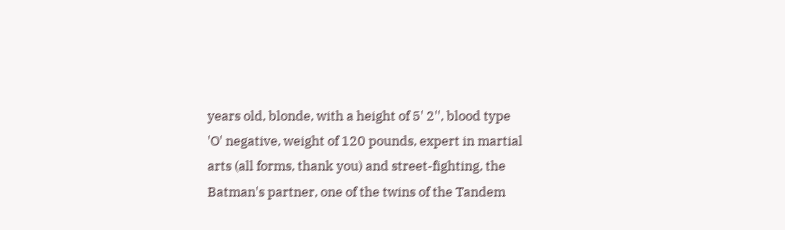years old, blonde, with a height of 5' 2'', blood type 'O' negative, weight of 120 pounds, expert in martial arts (all forms, thank you) and street-fighting, the Batman's partner, one of the twins of the Tandem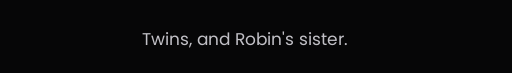Twins, and Robin's sister.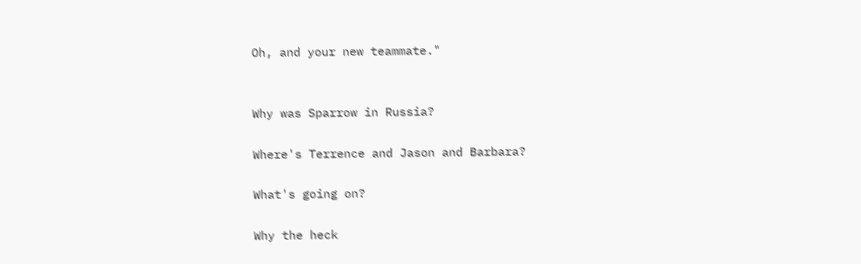Oh, and your new teammate."


Why was Sparrow in Russia?

Where's Terrence and Jason and Barbara?

What's going on?

Why the heck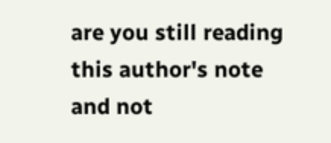are you still reading this author's note and not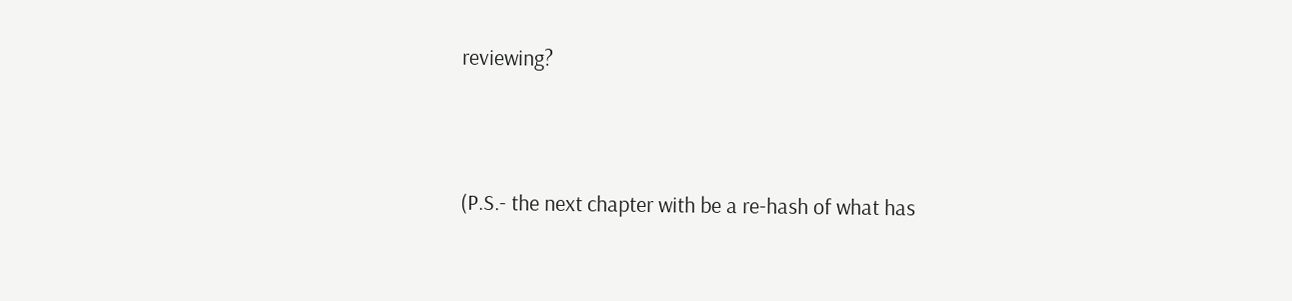reviewing?





(P.S.- the next chapter with be a re-hash of what has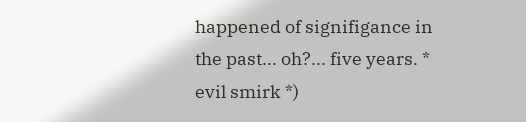happened of signifigance in the past... oh?... five years. * evil smirk *)